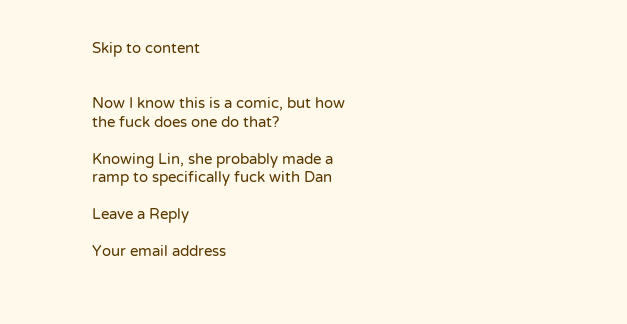Skip to content


Now I know this is a comic, but how the fuck does one do that?

Knowing Lin, she probably made a ramp to specifically fuck with Dan

Leave a Reply

Your email address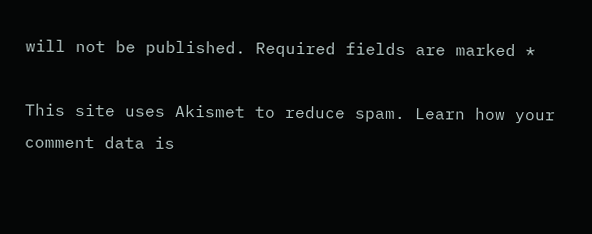will not be published. Required fields are marked *

This site uses Akismet to reduce spam. Learn how your comment data is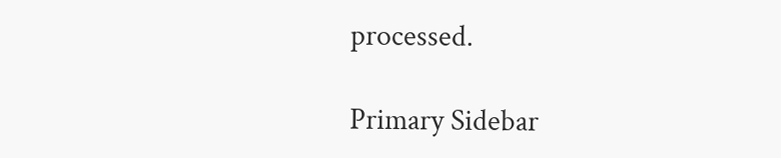processed.

Primary Sidebar